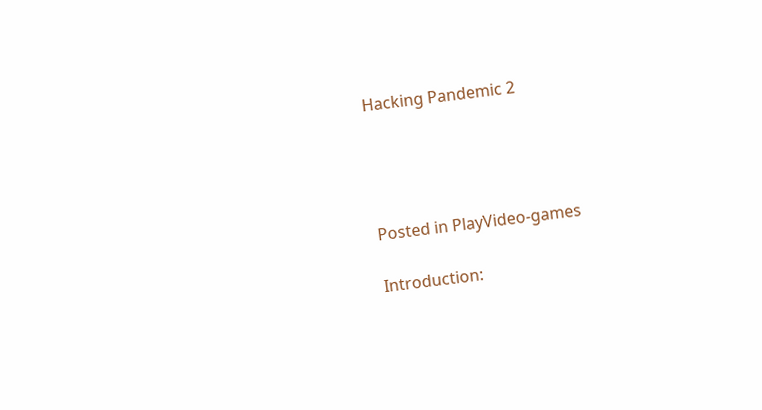Hacking Pandemic 2




Posted in PlayVideo-games

Introduction: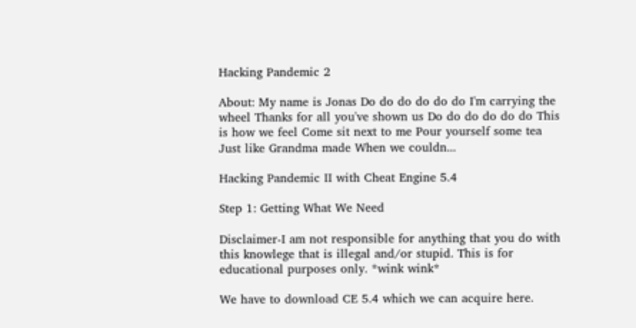Hacking Pandemic 2

About: My name is Jonas Do do do do do do I'm carrying the wheel Thanks for all you've shown us Do do do do do do This is how we feel Come sit next to me Pour yourself some tea Just like Grandma made When we couldn...

Hacking Pandemic II with Cheat Engine 5.4

Step 1: Getting What We Need

Disclaimer-I am not responsible for anything that you do with this knowlege that is illegal and/or stupid. This is for educational purposes only. *wink wink*

We have to download CE 5.4 which we can acquire here.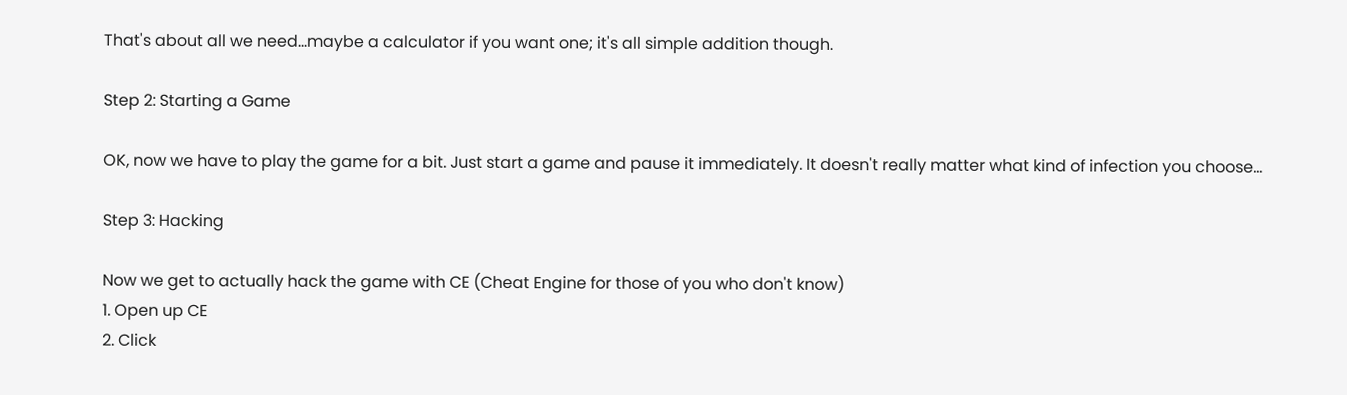That's about all we need...maybe a calculator if you want one; it's all simple addition though.

Step 2: Starting a Game

OK, now we have to play the game for a bit. Just start a game and pause it immediately. It doesn't really matter what kind of infection you choose...

Step 3: Hacking

Now we get to actually hack the game with CE (Cheat Engine for those of you who don't know)
1. Open up CE
2. Click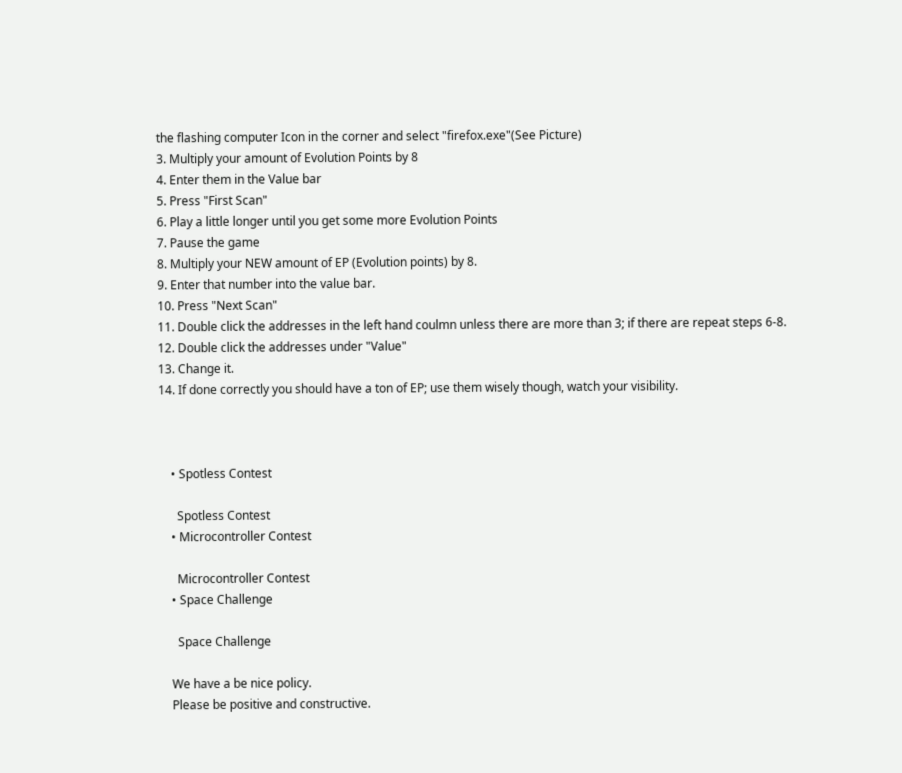the flashing computer Icon in the corner and select "firefox.exe"(See Picture)
3. Multiply your amount of Evolution Points by 8
4. Enter them in the Value bar
5. Press "First Scan"
6. Play a little longer until you get some more Evolution Points
7. Pause the game
8. Multiply your NEW amount of EP (Evolution points) by 8.
9. Enter that number into the value bar.
10. Press "Next Scan"
11. Double click the addresses in the left hand coulmn unless there are more than 3; if there are repeat steps 6-8.
12. Double click the addresses under "Value"
13. Change it.
14. If done correctly you should have a ton of EP; use them wisely though, watch your visibility.



    • Spotless Contest

      Spotless Contest
    • Microcontroller Contest

      Microcontroller Contest
    • Space Challenge

      Space Challenge

    We have a be nice policy.
    Please be positive and constructive.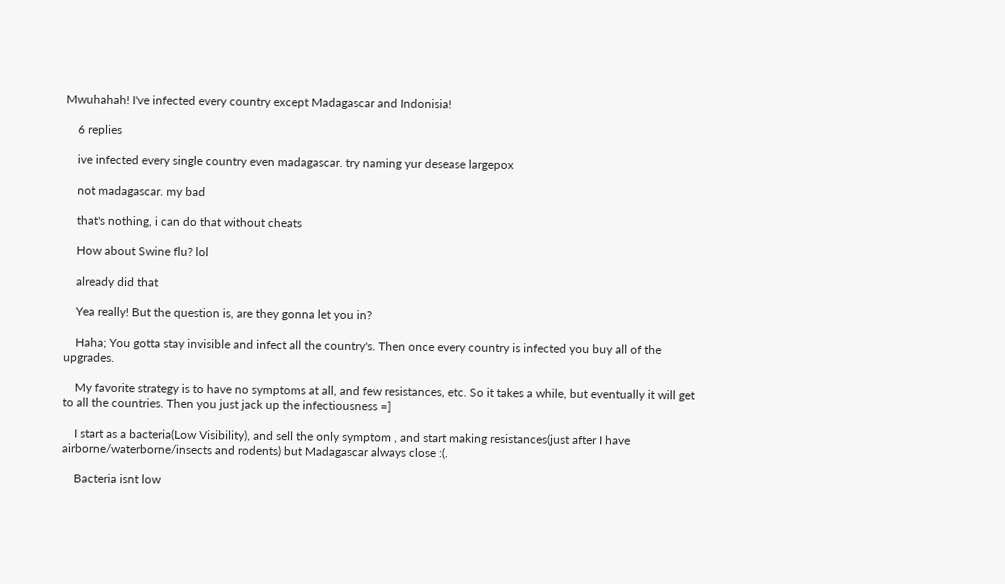Mwuhahah! I've infected every country except Madagascar and Indonisia!

    6 replies

    ive infected every single country even madagascar. try naming yur desease largepox

    not madagascar. my bad

    that's nothing, i can do that without cheats

    How about Swine flu? lol

    already did that

    Yea really! But the question is, are they gonna let you in?

    Haha; You gotta stay invisible and infect all the country's. Then once every country is infected you buy all of the upgrades.

    My favorite strategy is to have no symptoms at all, and few resistances, etc. So it takes a while, but eventually it will get to all the countries. Then you just jack up the infectiousness =]

    I start as a bacteria(Low Visibility), and sell the only symptom , and start making resistances(just after I have airborne/waterborne/insects and rodents) but Madagascar always close :(.

    Bacteria isnt low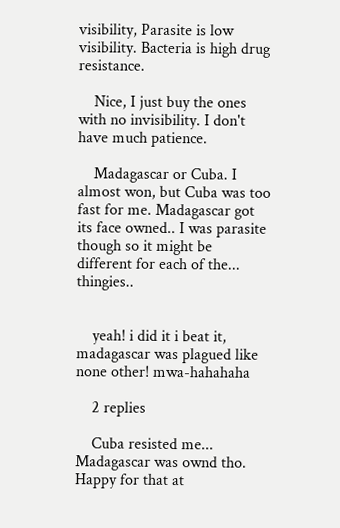visibility, Parasite is low visibility. Bacteria is high drug resistance.

    Nice, I just buy the ones with no invisibility. I don't have much patience.

    Madagascar or Cuba. I almost won, but Cuba was too fast for me. Madagascar got its face owned.. I was parasite though so it might be different for each of the... thingies..


    yeah! i did it i beat it, madagascar was plagued like none other! mwa-hahahaha

    2 replies

    Cuba resisted me... Madagascar was ownd tho. Happy for that at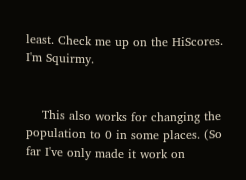least. Check me up on the HiScores. I'm Squirmy.


    This also works for changing the population to 0 in some places. (So far I've only made it work on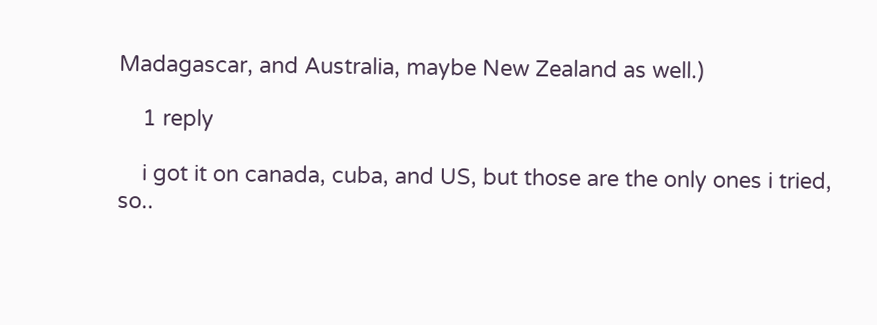Madagascar, and Australia, maybe New Zealand as well.)

    1 reply

    i got it on canada, cuba, and US, but those are the only ones i tried, so..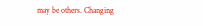may be others. Changing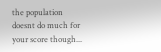the population doesnt do much for your score though...